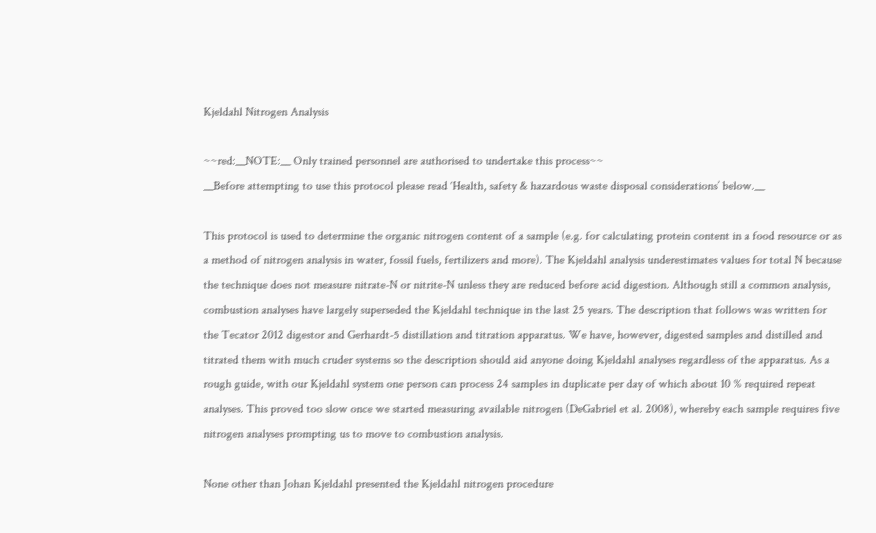Kjeldahl Nitrogen Analysis

~~red:__NOTE:__ Only trained personnel are authorised to undertake this process~~
__Before attempting to use this protocol please read ‘Health, safety & hazardous waste disposal considerations’ below.__

This protocol is used to determine the organic nitrogen content of a sample (e.g. for calculating protein content in a food resource or as a method of nitrogen analysis in water, fossil fuels, fertilizers and more). The Kjeldahl analysis underestimates values for total N because the technique does not measure nitrate-N or nitrite-N unless they are reduced before acid digestion. Although still a common analysis, combustion analyses have largely superseded the Kjeldahl technique in the last 25 years. The description that follows was written for the Tecator 2012 digestor and Gerhardt-5 distillation and titration apparatus. We have, however, digested samples and distilled and titrated them with much cruder systems so the description should aid anyone doing Kjeldahl analyses regardless of the apparatus. As a rough guide, with our Kjeldahl system one person can process 24 samples in duplicate per day of which about 10 % required repeat analyses. This proved too slow once we started measuring available nitrogen (DeGabriel et al. 2008), whereby each sample requires five nitrogen analyses prompting us to move to combustion analysis.

None other than Johan Kjeldahl presented the Kjeldahl nitrogen procedure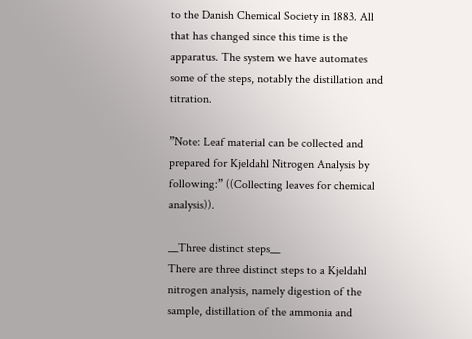to the Danish Chemical Society in 1883. All that has changed since this time is the apparatus. The system we have automates some of the steps, notably the distillation and titration.

”Note: Leaf material can be collected and prepared for Kjeldahl Nitrogen Analysis by following:” ((Collecting leaves for chemical analysis)).

__Three distinct steps__
There are three distinct steps to a Kjeldahl nitrogen analysis, namely digestion of the sample, distillation of the ammonia and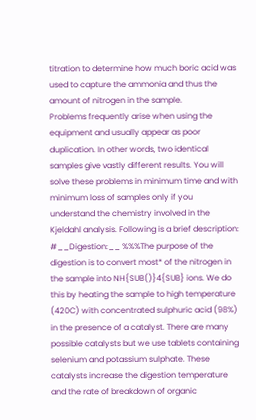titration to determine how much boric acid was used to capture the ammonia and thus the amount of nitrogen in the sample.
Problems frequently arise when using the equipment and usually appear as poor duplication. In other words, two identical samples give vastly different results. You will solve these problems in minimum time and with minimum loss of samples only if you understand the chemistry involved in the Kjeldahl analysis. Following is a brief description:
#__Digestion:__ %%%The purpose of the digestion is to convert most* of the nitrogen in the sample into NH{SUB()}4{SUB} ions. We do this by heating the sample to high temperature (420C) with concentrated sulphuric acid (98%) in the presence of a catalyst. There are many possible catalysts but we use tablets containing selenium and potassium sulphate. These catalysts increase the digestion temperature and the rate of breakdown of organic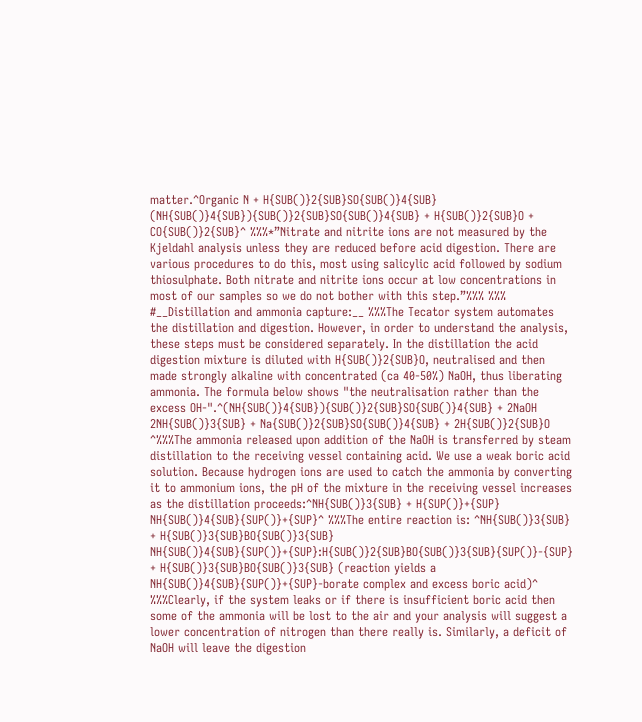matter.^Organic N + H{SUB()}2{SUB}SO{SUB()}4{SUB} (NH{SUB()}4{SUB}){SUB()}2{SUB}SO{SUB()}4{SUB} + H{SUB()}2{SUB}O + CO{SUB()}2{SUB}^ %%%*”Nitrate and nitrite ions are not measured by the Kjeldahl analysis unless they are reduced before acid digestion. There are various procedures to do this, most using salicylic acid followed by sodium thiosulphate. Both nitrate and nitrite ions occur at low concentrations in most of our samples so we do not bother with this step.”%%% %%%
#__Distillation and ammonia capture:__ %%%The Tecator system automates the distillation and digestion. However, in order to understand the analysis, these steps must be considered separately. In the distillation the acid digestion mixture is diluted with H{SUB()}2{SUB}O, neutralised and then made strongly alkaline with concentrated (ca 40-50%) NaOH, thus liberating ammonia. The formula below shows "the neutralisation rather than the excess OH-".^(NH{SUB()}4{SUB}){SUB()}2{SUB}SO{SUB()}4{SUB} + 2NaOH 2NH{SUB()}3{SUB} + Na{SUB()}2{SUB}SO{SUB()}4{SUB} + 2H{SUB()}2{SUB}O ^%%%The ammonia released upon addition of the NaOH is transferred by steam distillation to the receiving vessel containing acid. We use a weak boric acid solution. Because hydrogen ions are used to catch the ammonia by converting it to ammonium ions, the pH of the mixture in the receiving vessel increases as the distillation proceeds:^NH{SUB()}3{SUB} + H{SUP()}+{SUP} NH{SUB()}4{SUB}{SUP()}+{SUP}^ %%%The entire reaction is: ^NH{SUB()}3{SUB} + H{SUB()}3{SUB}BO{SUB()}3{SUB} NH{SUB()}4{SUB}{SUP()}+{SUP}:H{SUB()}2{SUB}BO{SUB()}3{SUB}{SUP()}-{SUP} + H{SUB()}3{SUB}BO{SUB()}3{SUB} (reaction yields a NH{SUB()}4{SUB}{SUP()}+{SUP}-borate complex and excess boric acid)^ %%%Clearly, if the system leaks or if there is insufficient boric acid then some of the ammonia will be lost to the air and your analysis will suggest a lower concentration of nitrogen than there really is. Similarly, a deficit of NaOH will leave the digestion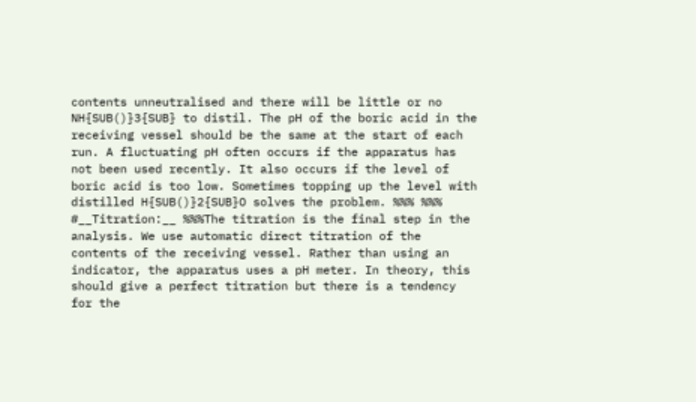contents unneutralised and there will be little or no NH{SUB()}3{SUB} to distil. The pH of the boric acid in the receiving vessel should be the same at the start of each run. A fluctuating pH often occurs if the apparatus has not been used recently. It also occurs if the level of boric acid is too low. Sometimes topping up the level with distilled H{SUB()}2{SUB}O solves the problem. %%% %%%
#__Titration:__ %%%The titration is the final step in the analysis. We use automatic direct titration of the contents of the receiving vessel. Rather than using an indicator, the apparatus uses a pH meter. In theory, this should give a perfect titration but there is a tendency for the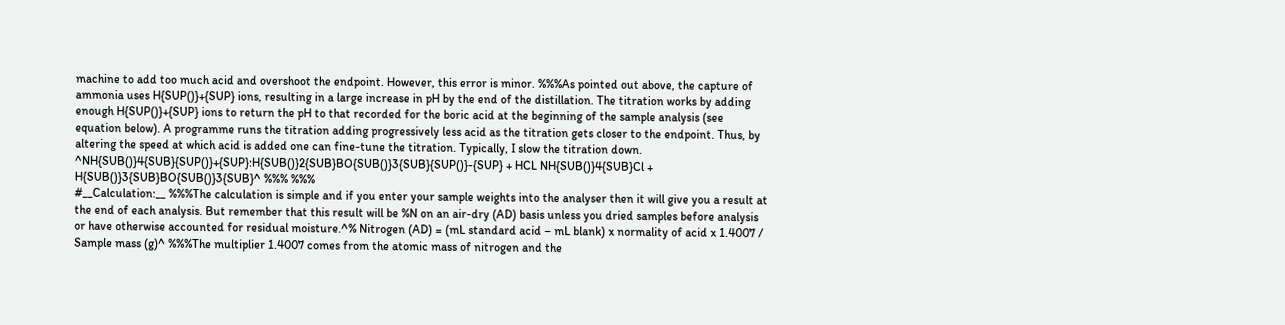machine to add too much acid and overshoot the endpoint. However, this error is minor. %%%As pointed out above, the capture of ammonia uses H{SUP()}+{SUP} ions, resulting in a large increase in pH by the end of the distillation. The titration works by adding enough H{SUP()}+{SUP} ions to return the pH to that recorded for the boric acid at the beginning of the sample analysis (see equation below). A programme runs the titration adding progressively less acid as the titration gets closer to the endpoint. Thus, by altering the speed at which acid is added one can fine-tune the titration. Typically, I slow the titration down. ^NH{SUB()}4{SUB}{SUP()}+{SUP}:H{SUB()}2{SUB}BO{SUB()}3{SUB}{SUP()}-{SUP} + HCL NH{SUB()}4{SUB}Cl + H{SUB()}3{SUB}BO{SUB()}3{SUB}^ %%% %%%
#__Calculation:__ %%%The calculation is simple and if you enter your sample weights into the analyser then it will give you a result at the end of each analysis. But remember that this result will be %N on an air-dry (AD) basis unless you dried samples before analysis or have otherwise accounted for residual moisture.^% Nitrogen (AD) = (mL standard acid – mL blank) x normality of acid x 1.4007 / Sample mass (g)^ %%%The multiplier 1.4007 comes from the atomic mass of nitrogen and the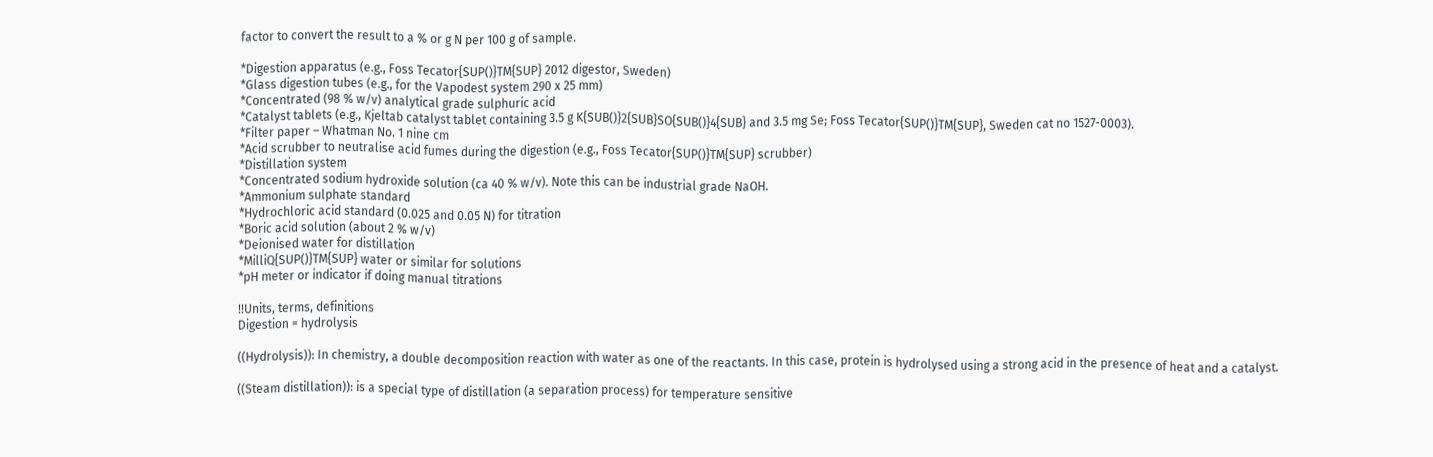factor to convert the result to a % or g N per 100 g of sample.

*Digestion apparatus (e.g., Foss Tecator{SUP()}TM{SUP} 2012 digestor, Sweden)
*Glass digestion tubes (e.g., for the Vapodest system 290 x 25 mm)
*Concentrated (98 % w/v) analytical grade sulphuric acid
*Catalyst tablets (e.g., Kjeltab catalyst tablet containing 3.5 g K{SUB()}2{SUB}SO{SUB()}4{SUB} and 3.5 mg Se; Foss Tecator{SUP()}TM{SUP}, Sweden cat no 1527-0003).
*Filter paper – Whatman No. 1 nine cm
*Acid scrubber to neutralise acid fumes during the digestion (e.g., Foss Tecator{SUP()}TM{SUP} scrubber)
*Distillation system
*Concentrated sodium hydroxide solution (ca 40 % w/v). Note this can be industrial grade NaOH.
*Ammonium sulphate standard
*Hydrochloric acid standard (0.025 and 0.05 N) for titration
*Boric acid solution (about 2 % w/v)
*Deionised water for distillation
*MilliQ{SUP()}TM{SUP} water or similar for solutions
*pH meter or indicator if doing manual titrations

!!Units, terms, definitions
Digestion = hydrolysis

((Hydrolysis)): In chemistry, a double decomposition reaction with water as one of the reactants. In this case, protein is hydrolysed using a strong acid in the presence of heat and a catalyst.

((Steam distillation)): is a special type of distillation (a separation process) for temperature sensitive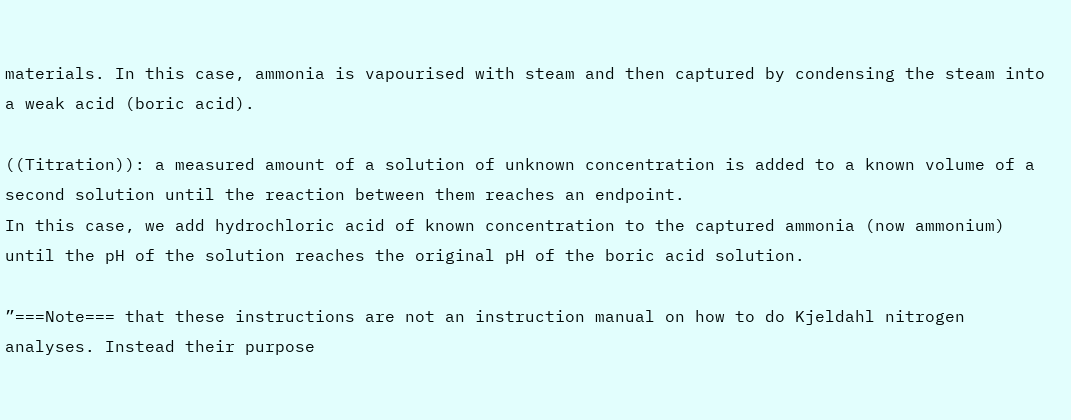materials. In this case, ammonia is vapourised with steam and then captured by condensing the steam into a weak acid (boric acid).

((Titration)): a measured amount of a solution of unknown concentration is added to a known volume of a second solution until the reaction between them reaches an endpoint.
In this case, we add hydrochloric acid of known concentration to the captured ammonia (now ammonium) until the pH of the solution reaches the original pH of the boric acid solution.

”===Note=== that these instructions are not an instruction manual on how to do Kjeldahl nitrogen analyses. Instead their purpose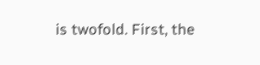is twofold. First, the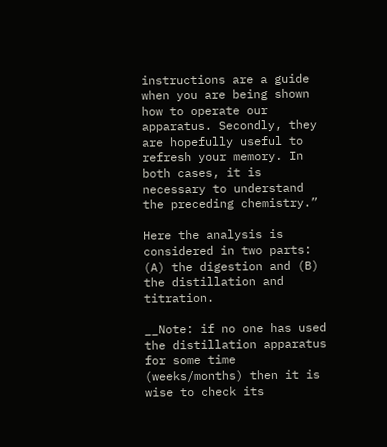instructions are a guide when you are being shown how to operate our apparatus. Secondly, they are hopefully useful to refresh your memory. In both cases, it is necessary to understand the preceding chemistry.”

Here the analysis is considered in two parts: (A) the digestion and (B) the distillation and titration.

__Note: if no one has used the distillation apparatus for some time (weeks/months) then it is wise to check its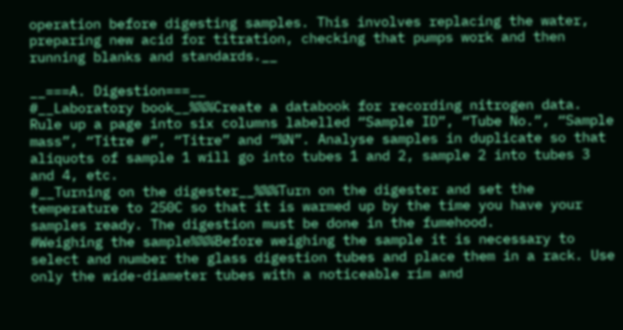operation before digesting samples. This involves replacing the water, preparing new acid for titration, checking that pumps work and then running blanks and standards.__

__===A. Digestion===__
#__Laboratory book__%%%Create a databook for recording nitrogen data. Rule up a page into six columns labelled “Sample ID”, “Tube No.”, “Sample mass”, “Titre #”, “Titre” and “%N”. Analyse samples in duplicate so that aliquots of sample 1 will go into tubes 1 and 2, sample 2 into tubes 3 and 4, etc.
#__Turning on the digester__%%%Turn on the digester and set the temperature to 250C so that it is warmed up by the time you have your samples ready. The digestion must be done in the fumehood.
#Weighing the sample%%%Before weighing the sample it is necessary to select and number the glass digestion tubes and place them in a rack. Use only the wide-diameter tubes with a noticeable rim and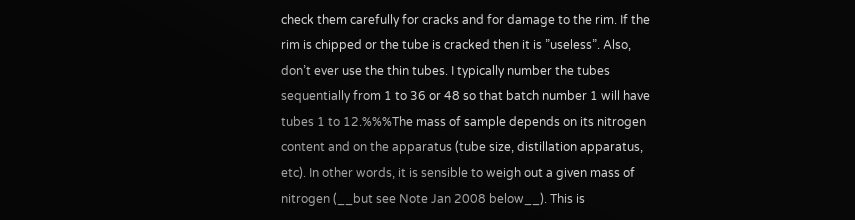check them carefully for cracks and for damage to the rim. If the rim is chipped or the tube is cracked then it is ”useless”. Also, don’t ever use the thin tubes. I typically number the tubes sequentially from 1 to 36 or 48 so that batch number 1 will have tubes 1 to 12.%%%The mass of sample depends on its nitrogen content and on the apparatus (tube size, distillation apparatus, etc). In other words, it is sensible to weigh out a given mass of nitrogen (__but see Note Jan 2008 below__). This is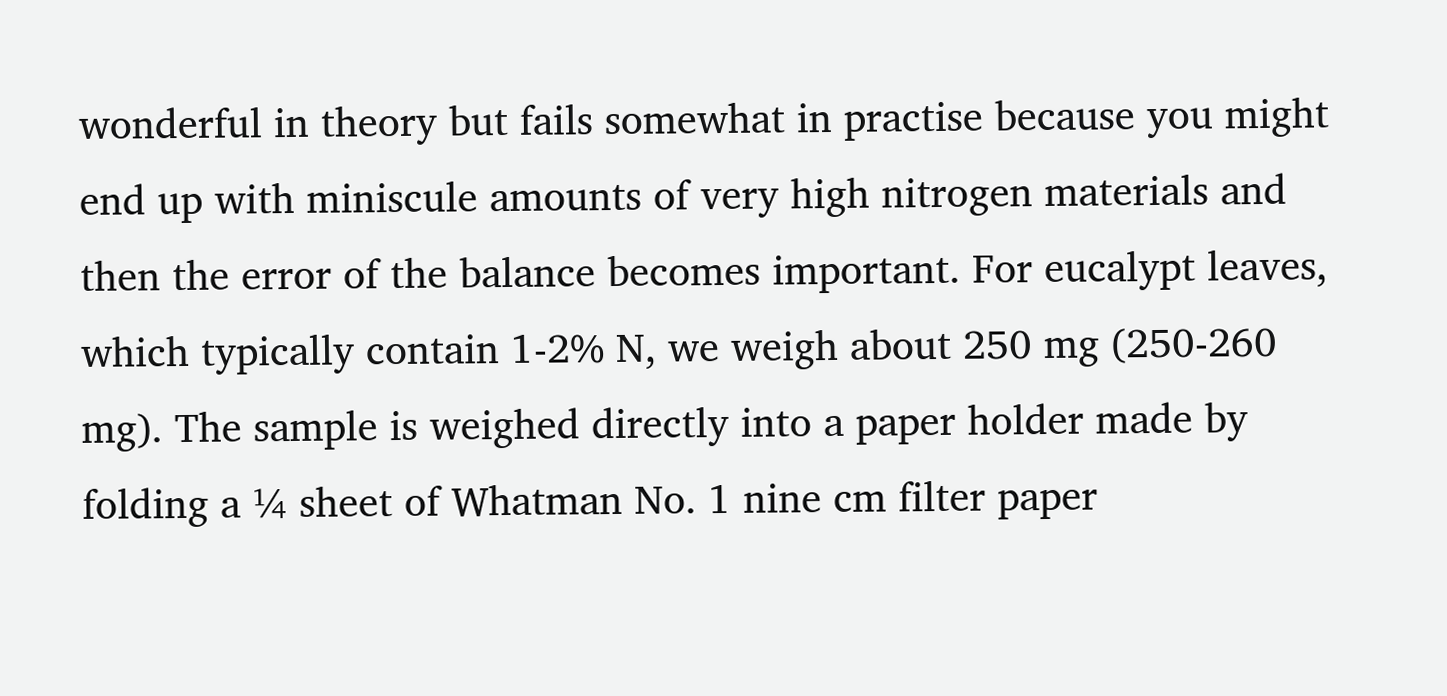wonderful in theory but fails somewhat in practise because you might end up with miniscule amounts of very high nitrogen materials and then the error of the balance becomes important. For eucalypt leaves, which typically contain 1-2% N, we weigh about 250 mg (250-260 mg). The sample is weighed directly into a paper holder made by folding a ¼ sheet of Whatman No. 1 nine cm filter paper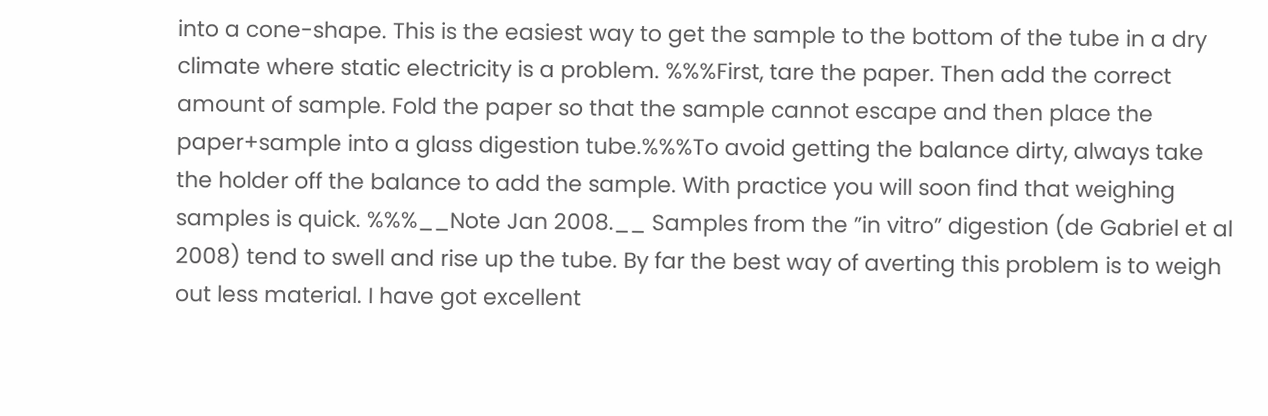into a cone-shape. This is the easiest way to get the sample to the bottom of the tube in a dry climate where static electricity is a problem. %%%First, tare the paper. Then add the correct amount of sample. Fold the paper so that the sample cannot escape and then place the paper+sample into a glass digestion tube.%%%To avoid getting the balance dirty, always take the holder off the balance to add the sample. With practice you will soon find that weighing samples is quick. %%%__Note Jan 2008.__ Samples from the ”in vitro” digestion (de Gabriel et al 2008) tend to swell and rise up the tube. By far the best way of averting this problem is to weigh out less material. I have got excellent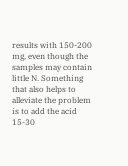results with 150-200 mg, even though the samples may contain little N. Something that also helps to alleviate the problem is to add the acid 15-30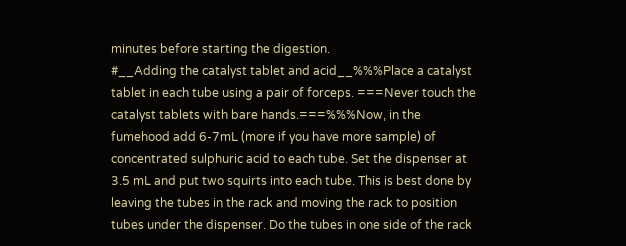minutes before starting the digestion.
#__Adding the catalyst tablet and acid__%%%Place a catalyst tablet in each tube using a pair of forceps. ===Never touch the catalyst tablets with bare hands.===%%%Now, in the fumehood add 6-7mL (more if you have more sample) of concentrated sulphuric acid to each tube. Set the dispenser at 3.5 mL and put two squirts into each tube. This is best done by leaving the tubes in the rack and moving the rack to position tubes under the dispenser. Do the tubes in one side of the rack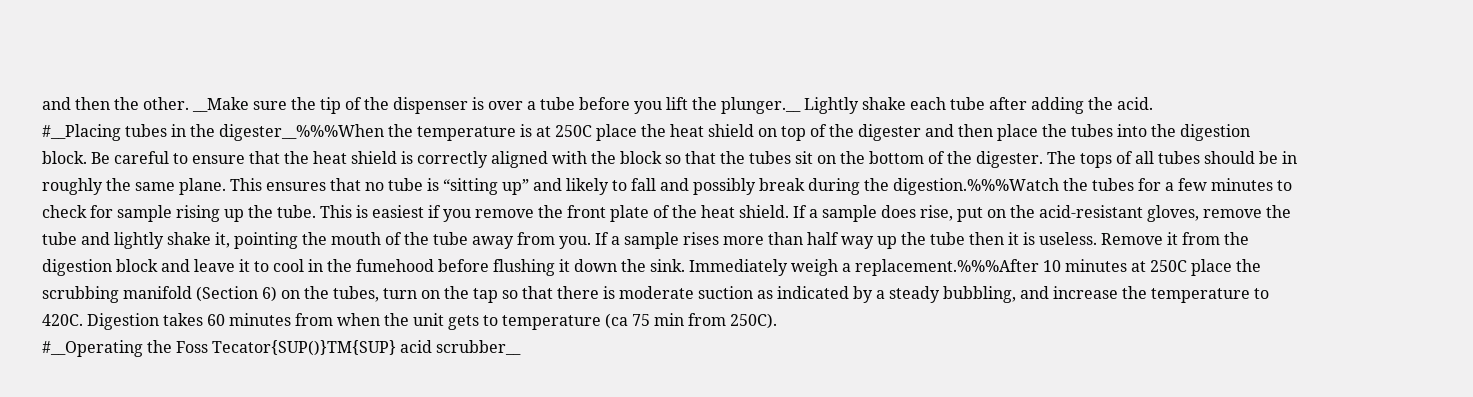and then the other. __Make sure the tip of the dispenser is over a tube before you lift the plunger.__ Lightly shake each tube after adding the acid.
#__Placing tubes in the digester__%%%When the temperature is at 250C place the heat shield on top of the digester and then place the tubes into the digestion block. Be careful to ensure that the heat shield is correctly aligned with the block so that the tubes sit on the bottom of the digester. The tops of all tubes should be in roughly the same plane. This ensures that no tube is “sitting up” and likely to fall and possibly break during the digestion.%%%Watch the tubes for a few minutes to check for sample rising up the tube. This is easiest if you remove the front plate of the heat shield. If a sample does rise, put on the acid-resistant gloves, remove the tube and lightly shake it, pointing the mouth of the tube away from you. If a sample rises more than half way up the tube then it is useless. Remove it from the digestion block and leave it to cool in the fumehood before flushing it down the sink. Immediately weigh a replacement.%%%After 10 minutes at 250C place the scrubbing manifold (Section 6) on the tubes, turn on the tap so that there is moderate suction as indicated by a steady bubbling, and increase the temperature to 420C. Digestion takes 60 minutes from when the unit gets to temperature (ca 75 min from 250C).
#__Operating the Foss Tecator{SUP()}TM{SUP} acid scrubber__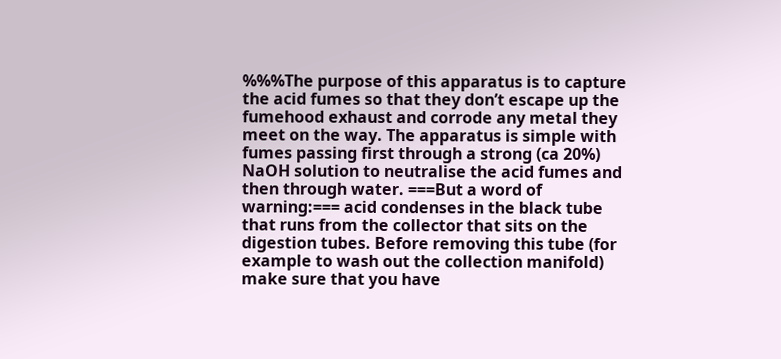%%%The purpose of this apparatus is to capture the acid fumes so that they don’t escape up the fumehood exhaust and corrode any metal they meet on the way. The apparatus is simple with fumes passing first through a strong (ca 20%) NaOH solution to neutralise the acid fumes and then through water. ===But a word of warning:=== acid condenses in the black tube that runs from the collector that sits on the digestion tubes. Before removing this tube (for example to wash out the collection manifold) make sure that you have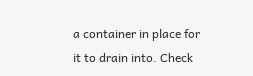a container in place for it to drain into. Check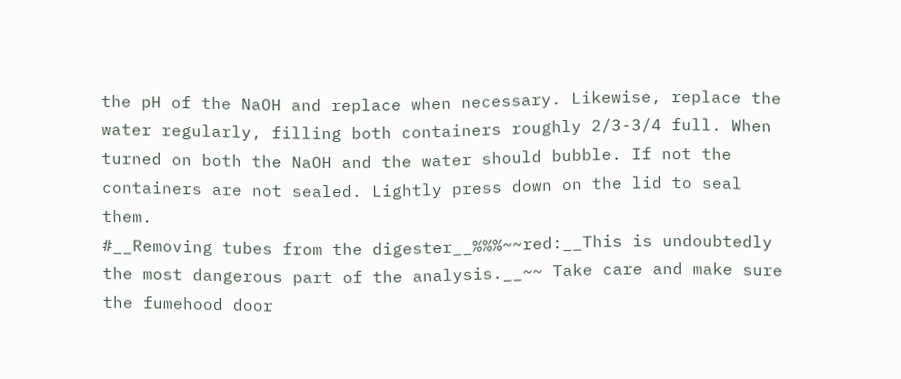the pH of the NaOH and replace when necessary. Likewise, replace the water regularly, filling both containers roughly 2/3-3/4 full. When turned on both the NaOH and the water should bubble. If not the containers are not sealed. Lightly press down on the lid to seal them.
#__Removing tubes from the digester__%%%~~red:__This is undoubtedly the most dangerous part of the analysis.__~~ Take care and make sure the fumehood door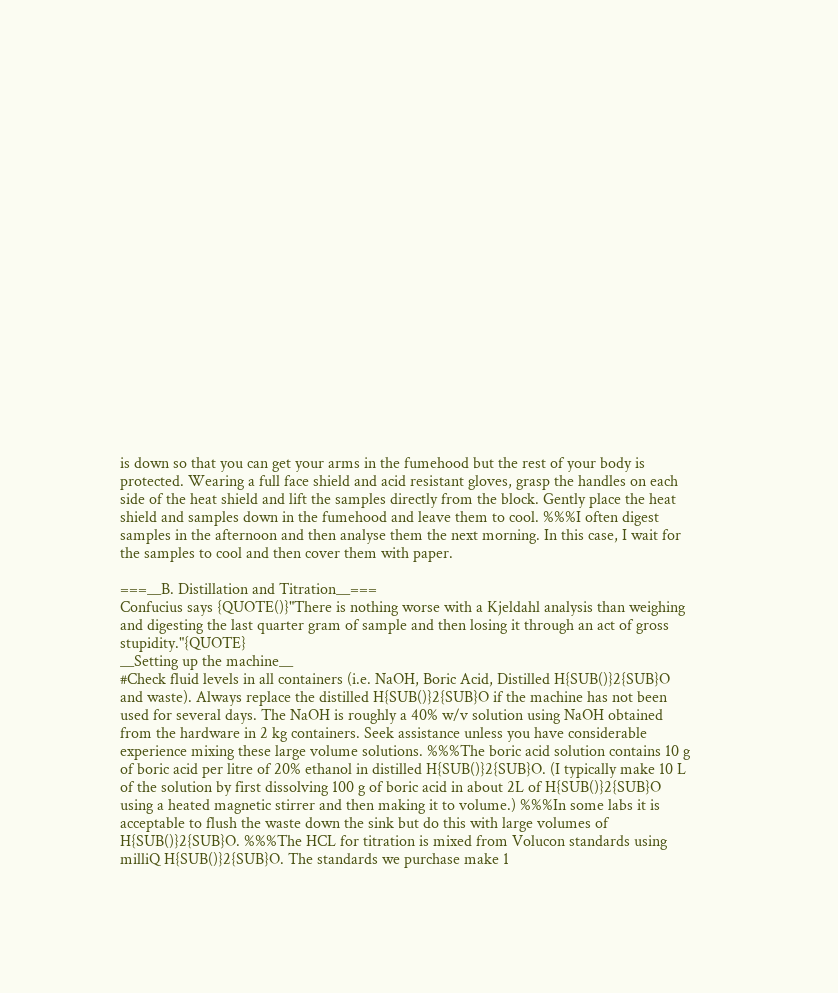is down so that you can get your arms in the fumehood but the rest of your body is protected. Wearing a full face shield and acid resistant gloves, grasp the handles on each side of the heat shield and lift the samples directly from the block. Gently place the heat shield and samples down in the fumehood and leave them to cool. %%%I often digest samples in the afternoon and then analyse them the next morning. In this case, I wait for the samples to cool and then cover them with paper.

===__B. Distillation and Titration__===
Confucius says {QUOTE()}"There is nothing worse with a Kjeldahl analysis than weighing and digesting the last quarter gram of sample and then losing it through an act of gross stupidity."{QUOTE}
__Setting up the machine__
#Check fluid levels in all containers (i.e. NaOH, Boric Acid, Distilled H{SUB()}2{SUB}O and waste). Always replace the distilled H{SUB()}2{SUB}O if the machine has not been used for several days. The NaOH is roughly a 40% w/v solution using NaOH obtained from the hardware in 2 kg containers. Seek assistance unless you have considerable experience mixing these large volume solutions. %%%The boric acid solution contains 10 g of boric acid per litre of 20% ethanol in distilled H{SUB()}2{SUB}O. (I typically make 10 L of the solution by first dissolving 100 g of boric acid in about 2L of H{SUB()}2{SUB}O using a heated magnetic stirrer and then making it to volume.) %%%In some labs it is acceptable to flush the waste down the sink but do this with large volumes of H{SUB()}2{SUB}O. %%%The HCL for titration is mixed from Volucon standards using milliQ H{SUB()}2{SUB}O. The standards we purchase make 1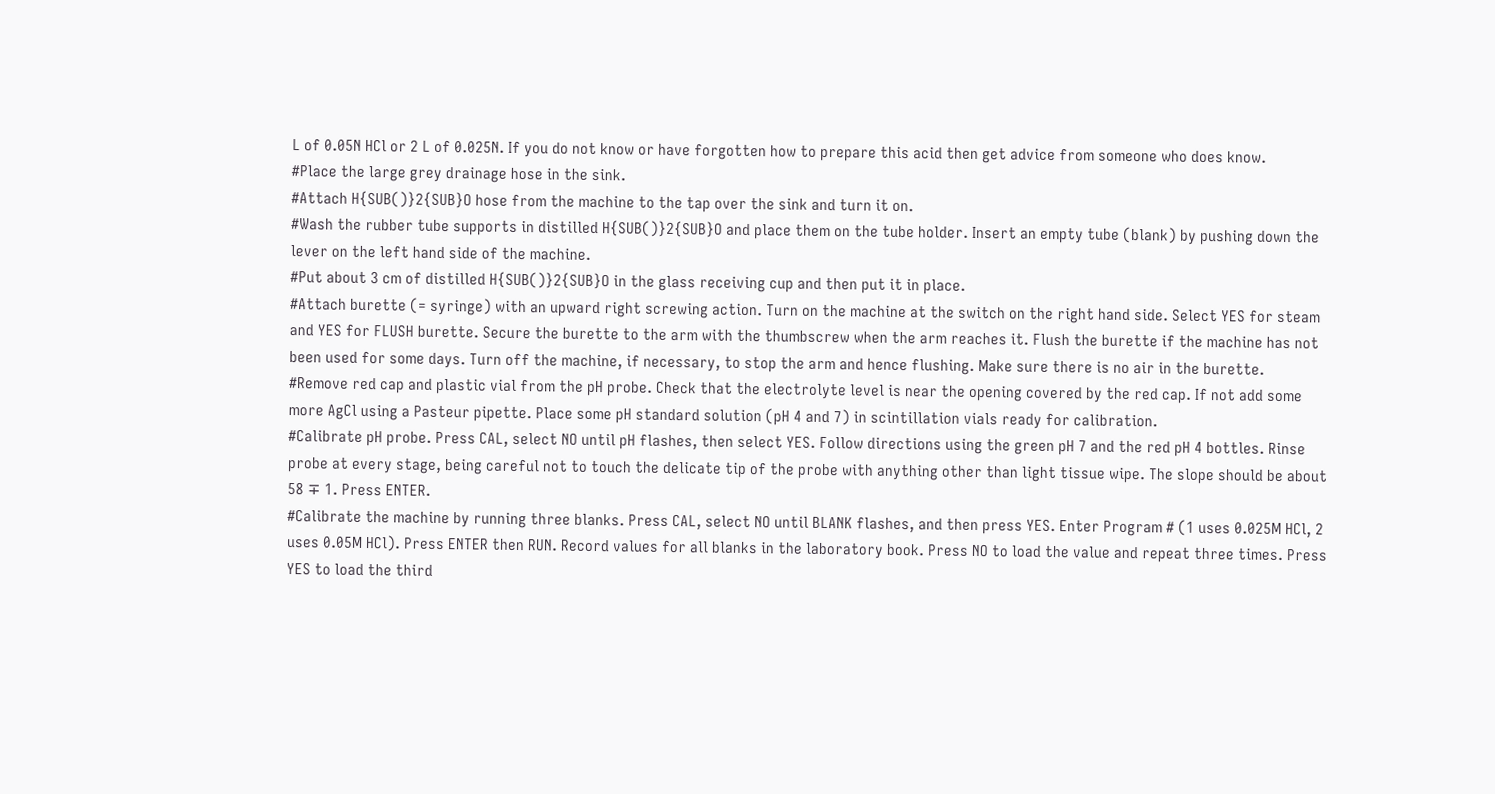L of 0.05N HCl or 2 L of 0.025N. If you do not know or have forgotten how to prepare this acid then get advice from someone who does know.
#Place the large grey drainage hose in the sink.
#Attach H{SUB()}2{SUB}O hose from the machine to the tap over the sink and turn it on.
#Wash the rubber tube supports in distilled H{SUB()}2{SUB}O and place them on the tube holder. Insert an empty tube (blank) by pushing down the lever on the left hand side of the machine.
#Put about 3 cm of distilled H{SUB()}2{SUB}O in the glass receiving cup and then put it in place.
#Attach burette (= syringe) with an upward right screwing action. Turn on the machine at the switch on the right hand side. Select YES for steam and YES for FLUSH burette. Secure the burette to the arm with the thumbscrew when the arm reaches it. Flush the burette if the machine has not been used for some days. Turn off the machine, if necessary, to stop the arm and hence flushing. Make sure there is no air in the burette.
#Remove red cap and plastic vial from the pH probe. Check that the electrolyte level is near the opening covered by the red cap. If not add some more AgCl using a Pasteur pipette. Place some pH standard solution (pH 4 and 7) in scintillation vials ready for calibration.
#Calibrate pH probe. Press CAL, select NO until pH flashes, then select YES. Follow directions using the green pH 7 and the red pH 4 bottles. Rinse probe at every stage, being careful not to touch the delicate tip of the probe with anything other than light tissue wipe. The slope should be about 58 ∓ 1. Press ENTER.
#Calibrate the machine by running three blanks. Press CAL, select NO until BLANK flashes, and then press YES. Enter Program # (1 uses 0.025M HCl, 2 uses 0.05M HCl). Press ENTER then RUN. Record values for all blanks in the laboratory book. Press NO to load the value and repeat three times. Press YES to load the third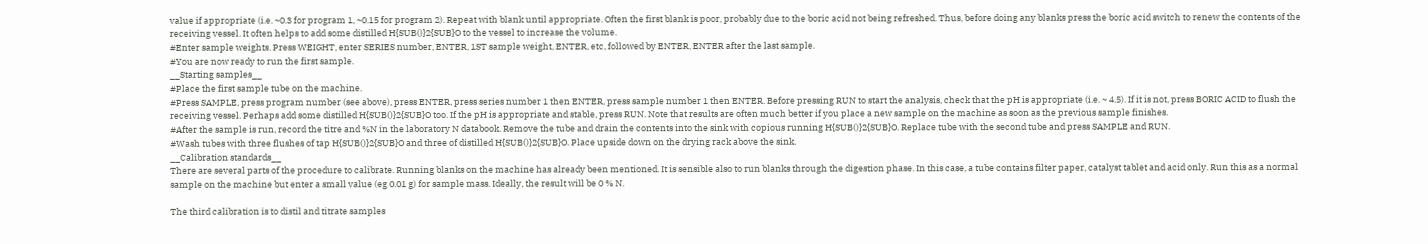value if appropriate (i.e. ~0.3 for program 1, ~0.15 for program 2). Repeat with blank until appropriate. Often the first blank is poor, probably due to the boric acid not being refreshed. Thus, before doing any blanks press the boric acid switch to renew the contents of the receiving vessel. It often helps to add some distilled H{SUB()}2{SUB}O to the vessel to increase the volume.
#Enter sample weights. Press WEIGHT, enter SERIES number, ENTER, 1ST sample weight, ENTER, etc, followed by ENTER, ENTER after the last sample.
#You are now ready to run the first sample.
__Starting samples__
#Place the first sample tube on the machine.
#Press SAMPLE, press program number (see above), press ENTER, press series number 1 then ENTER, press sample number 1 then ENTER. Before pressing RUN to start the analysis, check that the pH is appropriate (i.e. ~ 4.5). If it is not, press BORIC ACID to flush the receiving vessel. Perhaps add some distilled H{SUB()}2{SUB}O too. If the pH is appropriate and stable, press RUN. Note that results are often much better if you place a new sample on the machine as soon as the previous sample finishes.
#After the sample is run, record the titre and %N in the laboratory N databook. Remove the tube and drain the contents into the sink with copious running H{SUB()}2{SUB}O. Replace tube with the second tube and press SAMPLE and RUN.
#Wash tubes with three flushes of tap H{SUB()}2{SUB}O and three of distilled H{SUB()}2{SUB}O. Place upside down on the drying rack above the sink.
__Calibration standards__
There are several parts of the procedure to calibrate. Running blanks on the machine has already been mentioned. It is sensible also to run blanks through the digestion phase. In this case, a tube contains filter paper, catalyst tablet and acid only. Run this as a normal sample on the machine but enter a small value (eg 0.01 g) for sample mass. Ideally, the result will be 0 % N.

The third calibration is to distil and titrate samples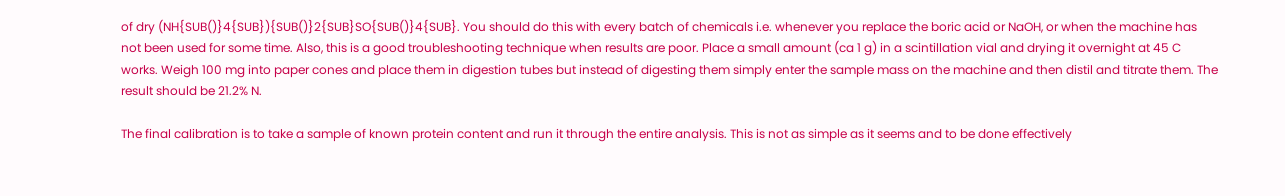of dry (NH{SUB()}4{SUB}){SUB()}2{SUB}SO{SUB()}4{SUB}. You should do this with every batch of chemicals i.e. whenever you replace the boric acid or NaOH, or when the machine has not been used for some time. Also, this is a good troubleshooting technique when results are poor. Place a small amount (ca 1 g) in a scintillation vial and drying it overnight at 45 C works. Weigh 100 mg into paper cones and place them in digestion tubes but instead of digesting them simply enter the sample mass on the machine and then distil and titrate them. The result should be 21.2% N.

The final calibration is to take a sample of known protein content and run it through the entire analysis. This is not as simple as it seems and to be done effectively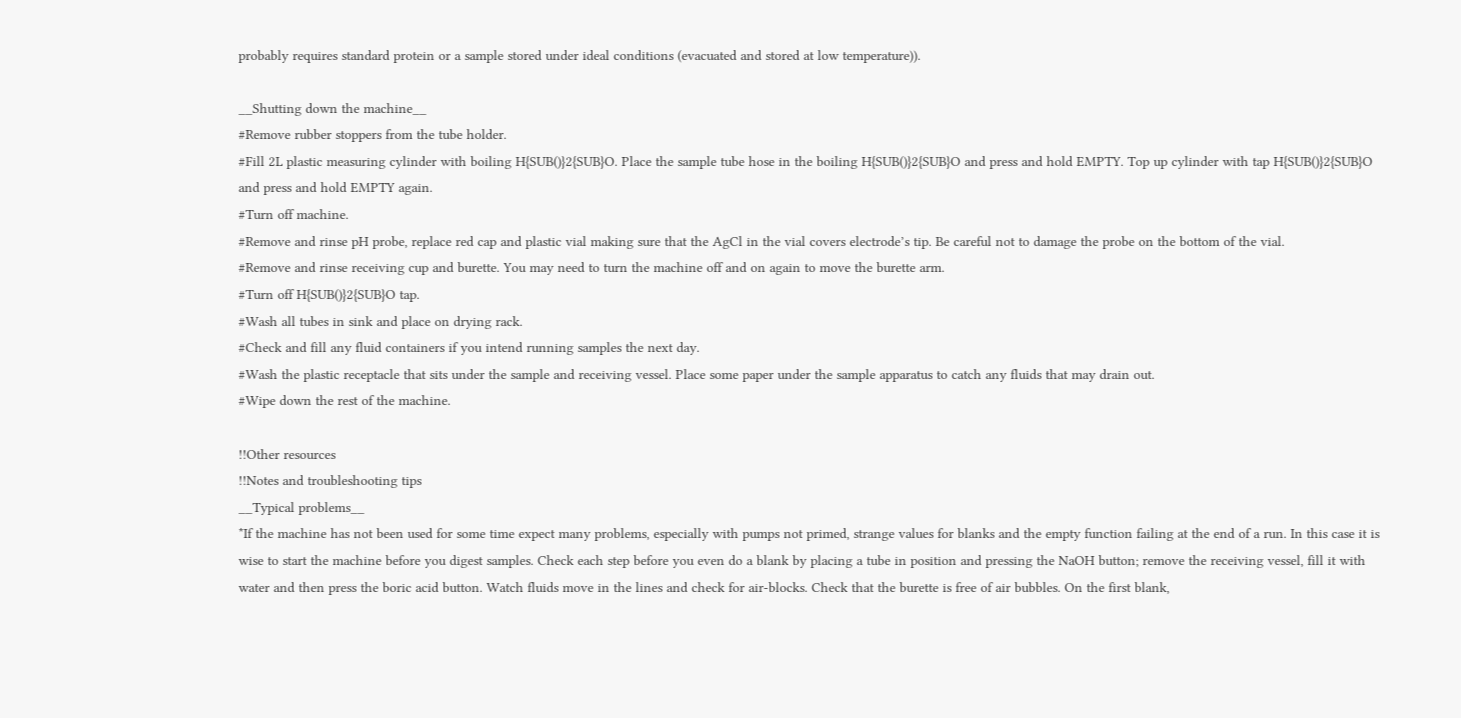probably requires standard protein or a sample stored under ideal conditions (evacuated and stored at low temperature)).

__Shutting down the machine__
#Remove rubber stoppers from the tube holder.
#Fill 2L plastic measuring cylinder with boiling H{SUB()}2{SUB}O. Place the sample tube hose in the boiling H{SUB()}2{SUB}O and press and hold EMPTY. Top up cylinder with tap H{SUB()}2{SUB}O and press and hold EMPTY again.
#Turn off machine.
#Remove and rinse pH probe, replace red cap and plastic vial making sure that the AgCl in the vial covers electrode’s tip. Be careful not to damage the probe on the bottom of the vial.
#Remove and rinse receiving cup and burette. You may need to turn the machine off and on again to move the burette arm.
#Turn off H{SUB()}2{SUB}O tap.
#Wash all tubes in sink and place on drying rack.
#Check and fill any fluid containers if you intend running samples the next day.
#Wash the plastic receptacle that sits under the sample and receiving vessel. Place some paper under the sample apparatus to catch any fluids that may drain out.
#Wipe down the rest of the machine.

!!Other resources
!!Notes and troubleshooting tips
__Typical problems__
*If the machine has not been used for some time expect many problems, especially with pumps not primed, strange values for blanks and the empty function failing at the end of a run. In this case it is wise to start the machine before you digest samples. Check each step before you even do a blank by placing a tube in position and pressing the NaOH button; remove the receiving vessel, fill it with water and then press the boric acid button. Watch fluids move in the lines and check for air-blocks. Check that the burette is free of air bubbles. On the first blank,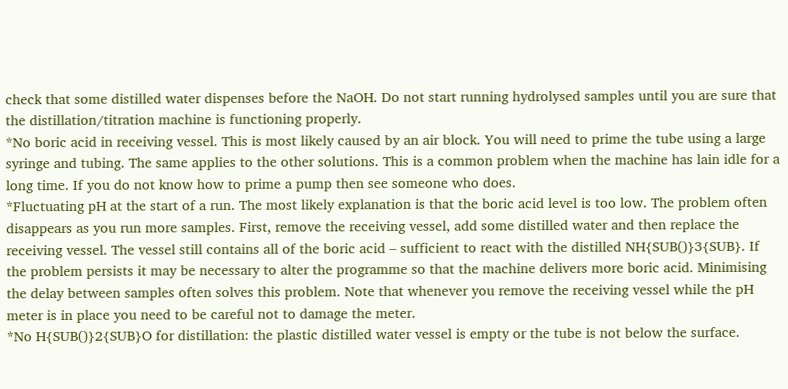check that some distilled water dispenses before the NaOH. Do not start running hydrolysed samples until you are sure that the distillation/titration machine is functioning properly.
*No boric acid in receiving vessel. This is most likely caused by an air block. You will need to prime the tube using a large syringe and tubing. The same applies to the other solutions. This is a common problem when the machine has lain idle for a long time. If you do not know how to prime a pump then see someone who does.
*Fluctuating pH at the start of a run. The most likely explanation is that the boric acid level is too low. The problem often disappears as you run more samples. First, remove the receiving vessel, add some distilled water and then replace the receiving vessel. The vessel still contains all of the boric acid – sufficient to react with the distilled NH{SUB()}3{SUB}. If the problem persists it may be necessary to alter the programme so that the machine delivers more boric acid. Minimising the delay between samples often solves this problem. Note that whenever you remove the receiving vessel while the pH meter is in place you need to be careful not to damage the meter.
*No H{SUB()}2{SUB}O for distillation: the plastic distilled water vessel is empty or the tube is not below the surface.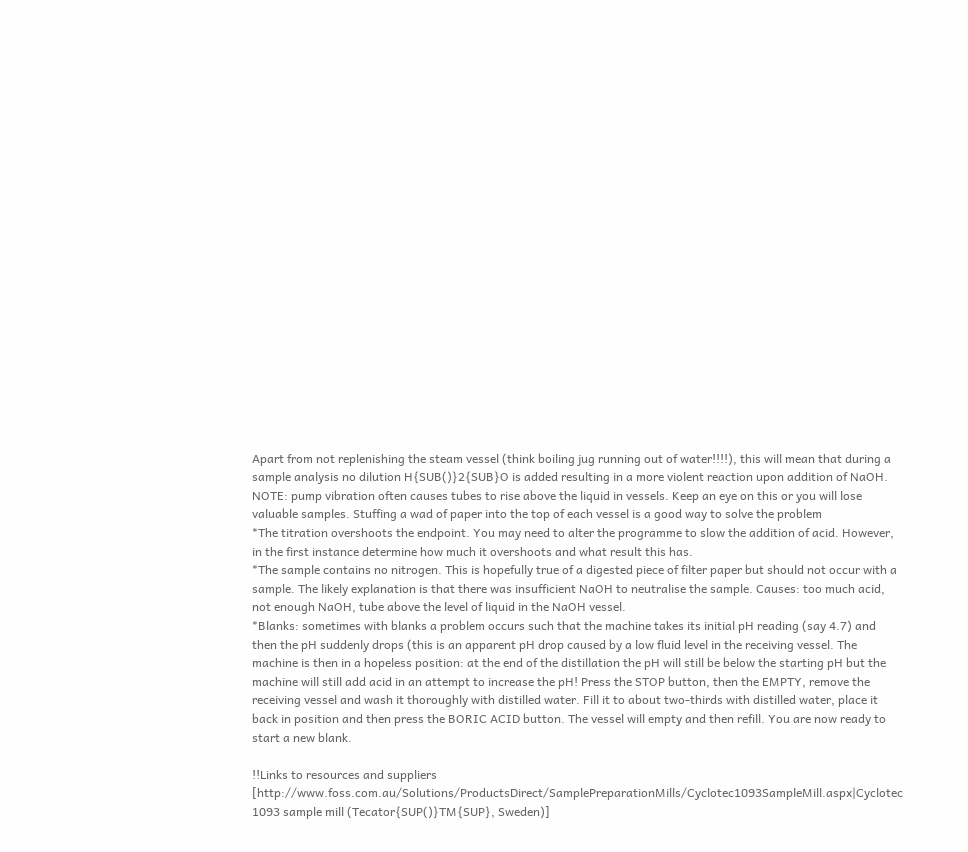Apart from not replenishing the steam vessel (think boiling jug running out of water!!!!), this will mean that during a sample analysis no dilution H{SUB()}2{SUB}O is added resulting in a more violent reaction upon addition of NaOH. NOTE: pump vibration often causes tubes to rise above the liquid in vessels. Keep an eye on this or you will lose valuable samples. Stuffing a wad of paper into the top of each vessel is a good way to solve the problem
*The titration overshoots the endpoint. You may need to alter the programme to slow the addition of acid. However, in the first instance determine how much it overshoots and what result this has.
*The sample contains no nitrogen. This is hopefully true of a digested piece of filter paper but should not occur with a sample. The likely explanation is that there was insufficient NaOH to neutralise the sample. Causes: too much acid, not enough NaOH, tube above the level of liquid in the NaOH vessel.
*Blanks: sometimes with blanks a problem occurs such that the machine takes its initial pH reading (say 4.7) and then the pH suddenly drops (this is an apparent pH drop caused by a low fluid level in the receiving vessel. The machine is then in a hopeless position: at the end of the distillation the pH will still be below the starting pH but the machine will still add acid in an attempt to increase the pH! Press the STOP button, then the EMPTY, remove the receiving vessel and wash it thoroughly with distilled water. Fill it to about two-thirds with distilled water, place it back in position and then press the BORIC ACID button. The vessel will empty and then refill. You are now ready to start a new blank.

!!Links to resources and suppliers
[http://www.foss.com.au/Solutions/ProductsDirect/SamplePreparationMills/Cyclotec1093SampleMill.aspx|Cyclotec 1093 sample mill (Tecator{SUP()}TM{SUP}, Sweden)]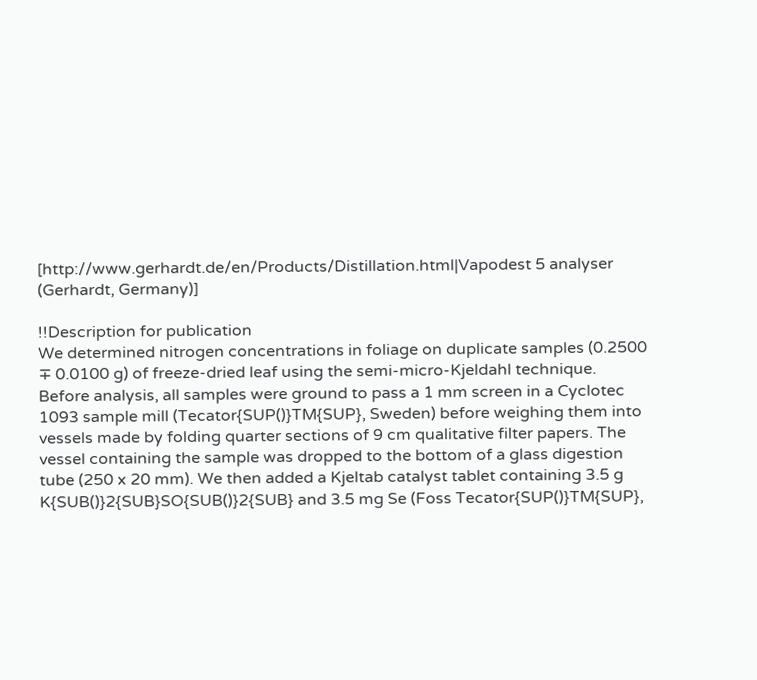[http://www.gerhardt.de/en/Products/Distillation.html|Vapodest 5 analyser (Gerhardt, Germany)]

!!Description for publication
We determined nitrogen concentrations in foliage on duplicate samples (0.2500 ∓ 0.0100 g) of freeze-dried leaf using the semi-micro-Kjeldahl technique. Before analysis, all samples were ground to pass a 1 mm screen in a Cyclotec 1093 sample mill (Tecator{SUP()}TM{SUP}, Sweden) before weighing them into vessels made by folding quarter sections of 9 cm qualitative filter papers. The vessel containing the sample was dropped to the bottom of a glass digestion tube (250 x 20 mm). We then added a Kjeltab catalyst tablet containing 3.5 g K{SUB()}2{SUB}SO{SUB()}2{SUB} and 3.5 mg Se (Foss Tecator{SUP()}TM{SUP},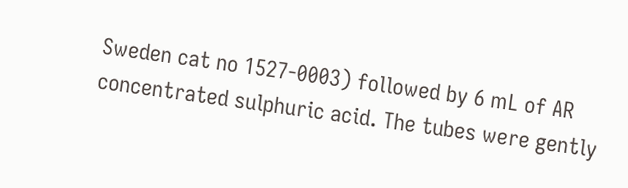Sweden cat no 1527-0003) followed by 6 mL of AR concentrated sulphuric acid. The tubes were gently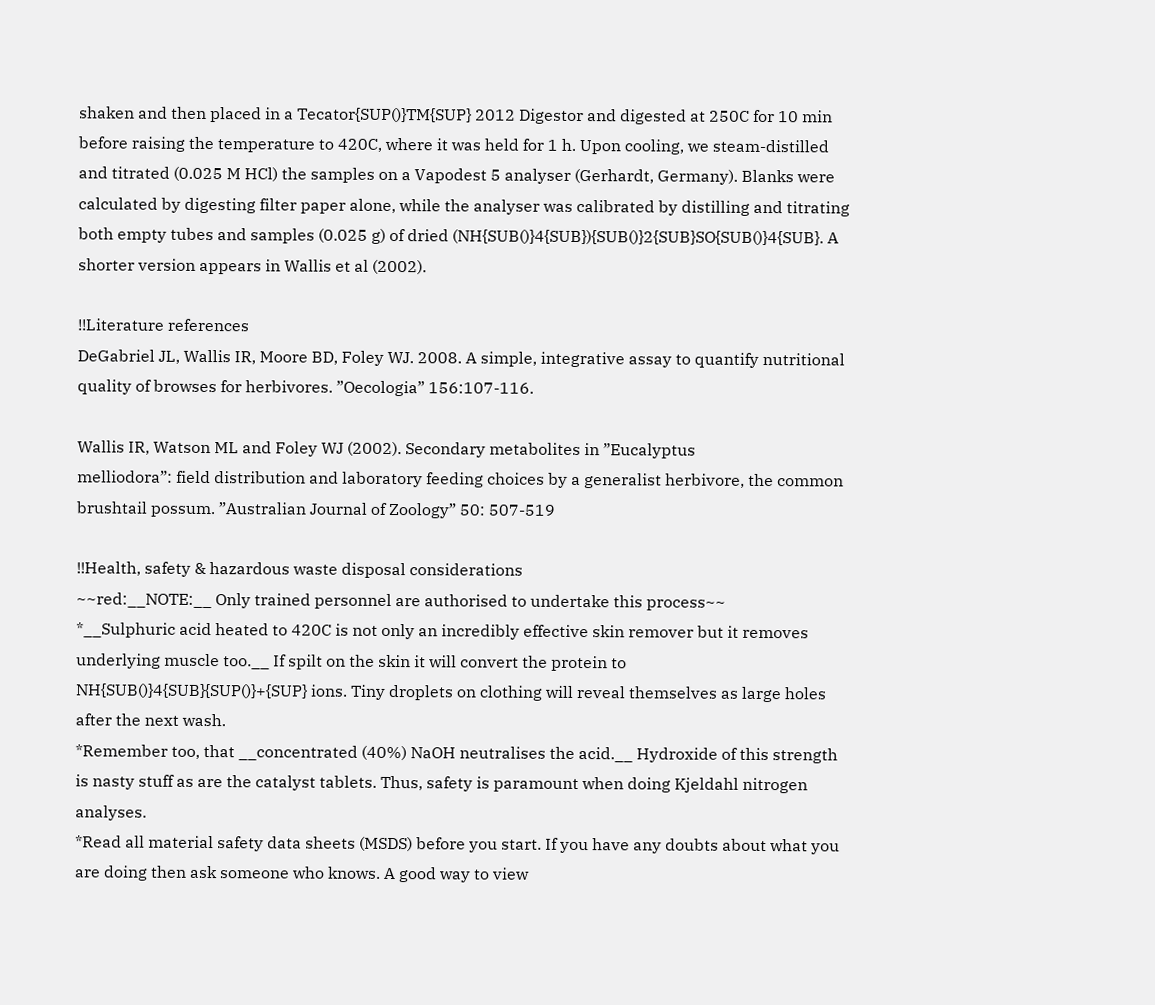shaken and then placed in a Tecator{SUP()}TM{SUP} 2012 Digestor and digested at 250C for 10 min before raising the temperature to 420C, where it was held for 1 h. Upon cooling, we steam-distilled and titrated (0.025 M HCl) the samples on a Vapodest 5 analyser (Gerhardt, Germany). Blanks were calculated by digesting filter paper alone, while the analyser was calibrated by distilling and titrating both empty tubes and samples (0.025 g) of dried (NH{SUB()}4{SUB}){SUB()}2{SUB}SO{SUB()}4{SUB}. A shorter version appears in Wallis et al (2002).

!!Literature references
DeGabriel JL, Wallis IR, Moore BD, Foley WJ. 2008. A simple, integrative assay to quantify nutritional quality of browses for herbivores. ”Oecologia” 156:107-116.

Wallis IR, Watson ML and Foley WJ (2002). Secondary metabolites in ”Eucalyptus
melliodora”: field distribution and laboratory feeding choices by a generalist herbivore, the common brushtail possum. ”Australian Journal of Zoology” 50: 507-519

!!Health, safety & hazardous waste disposal considerations
~~red:__NOTE:__ Only trained personnel are authorised to undertake this process~~
*__Sulphuric acid heated to 420C is not only an incredibly effective skin remover but it removes underlying muscle too.__ If spilt on the skin it will convert the protein to NH{SUB()}4{SUB}{SUP()}+{SUP} ions. Tiny droplets on clothing will reveal themselves as large holes after the next wash.
*Remember too, that __concentrated (40%) NaOH neutralises the acid.__ Hydroxide of this strength is nasty stuff as are the catalyst tablets. Thus, safety is paramount when doing Kjeldahl nitrogen analyses.
*Read all material safety data sheets (MSDS) before you start. If you have any doubts about what you are doing then ask someone who knows. A good way to view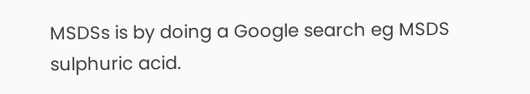MSDSs is by doing a Google search eg MSDS sulphuric acid.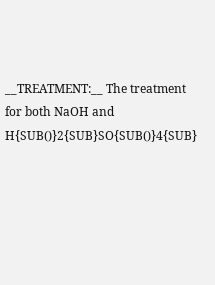__TREATMENT:__ The treatment for both NaOH and H{SUB()}2{SUB}SO{SUB()}4{SUB}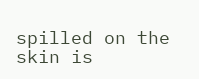spilled on the skin is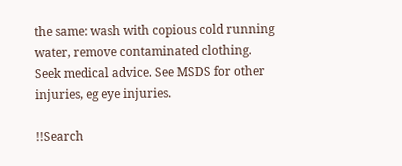the same: wash with copious cold running water, remove contaminated clothing. Seek medical advice. See MSDS for other injuries, eg eye injuries.

!!Search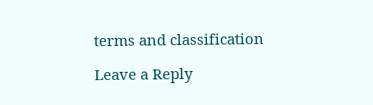terms and classification

Leave a Reply